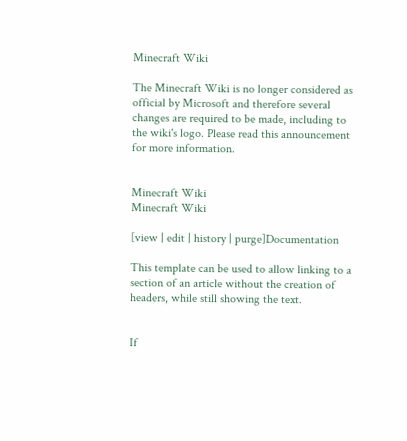Minecraft Wiki

The Minecraft Wiki is no longer considered as official by Microsoft and therefore several changes are required to be made, including to the wiki's logo. Please read this announcement for more information.


Minecraft Wiki
Minecraft Wiki

[view | edit | history | purge]Documentation

This template can be used to allow linking to a section of an article without the creation of headers, while still showing the text.


If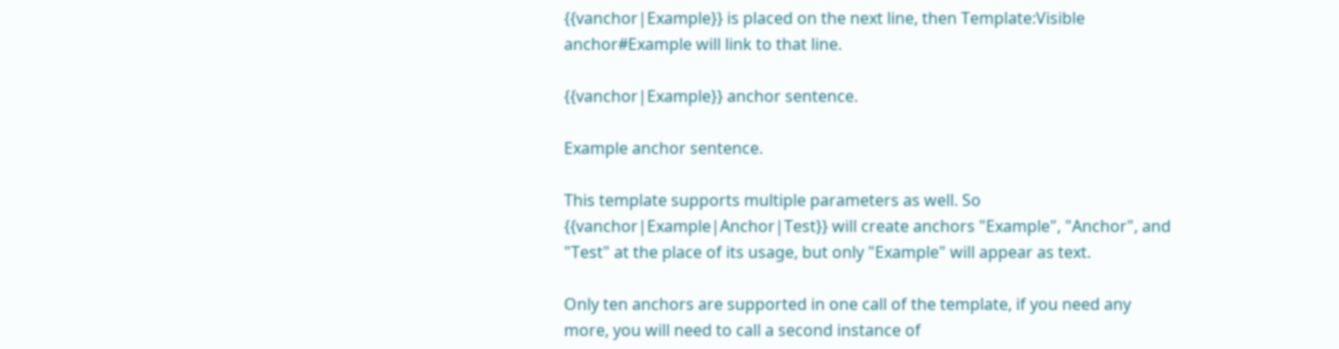{{vanchor|Example}} is placed on the next line, then Template:Visible anchor#Example will link to that line.

{{vanchor|Example}} anchor sentence.

Example anchor sentence.

This template supports multiple parameters as well. So {{vanchor|Example|Anchor|Test}} will create anchors "Example", "Anchor", and "Test" at the place of its usage, but only "Example" will appear as text.

Only ten anchors are supported in one call of the template, if you need any more, you will need to call a second instance of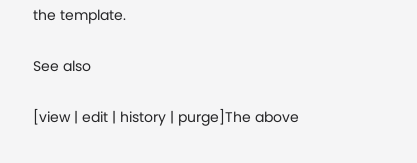the template.

See also

[view | edit | history | purge]The above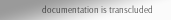documentation is transcluded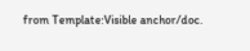from Template:Visible anchor/doc.